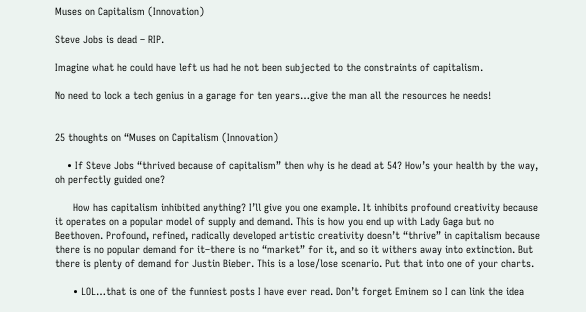Muses on Capitalism (Innovation)

Steve Jobs is dead – RIP.

Imagine what he could have left us had he not been subjected to the constraints of capitalism.

No need to lock a tech genius in a garage for ten years…give the man all the resources he needs!


25 thoughts on “Muses on Capitalism (Innovation)

    • If Steve Jobs “thrived because of capitalism” then why is he dead at 54? How’s your health by the way, oh perfectly guided one?

      How has capitalism inhibited anything? I’ll give you one example. It inhibits profound creativity because it operates on a popular model of supply and demand. This is how you end up with Lady Gaga but no Beethoven. Profound, refined, radically developed artistic creativity doesn’t “thrive” in capitalism because there is no popular demand for it–there is no “market” for it, and so it withers away into extinction. But there is plenty of demand for Justin Bieber. This is a lose/lose scenario. Put that into one of your charts.

      • LOL…that is one of the funniest posts I have ever read. Don’t forget Eminem so I can link the idea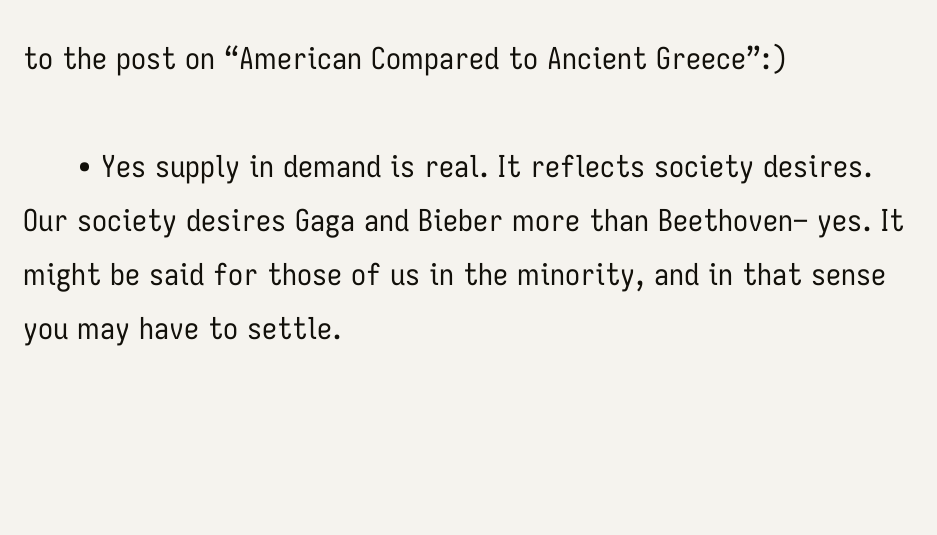to the post on “American Compared to Ancient Greece”:)

      • Yes supply in demand is real. It reflects society desires. Our society desires Gaga and Bieber more than Beethoven– yes. It might be said for those of us in the minority, and in that sense you may have to settle.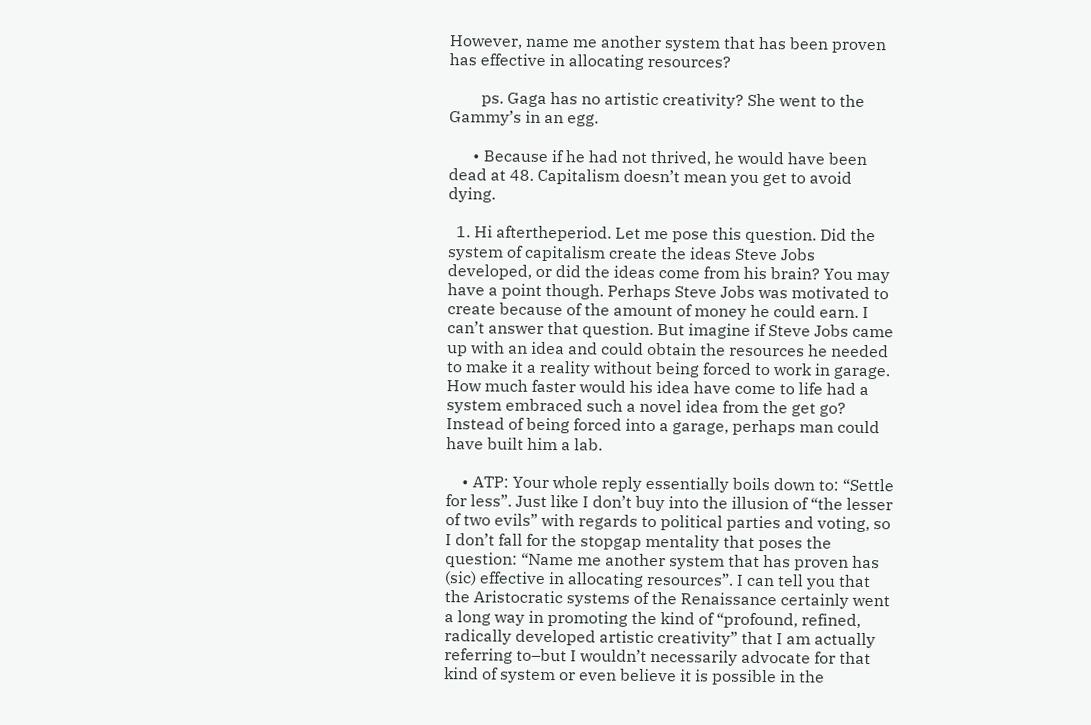However, name me another system that has been proven has effective in allocating resources?

        ps. Gaga has no artistic creativity? She went to the Gammy’s in an egg.

      • Because if he had not thrived, he would have been dead at 48. Capitalism doesn’t mean you get to avoid dying.

  1. Hi aftertheperiod. Let me pose this question. Did the system of capitalism create the ideas Steve Jobs developed, or did the ideas come from his brain? You may have a point though. Perhaps Steve Jobs was motivated to create because of the amount of money he could earn. I can’t answer that question. But imagine if Steve Jobs came up with an idea and could obtain the resources he needed to make it a reality without being forced to work in garage. How much faster would his idea have come to life had a system embraced such a novel idea from the get go? Instead of being forced into a garage, perhaps man could have built him a lab.

    • ATP: Your whole reply essentially boils down to: “Settle for less”. Just like I don’t buy into the illusion of “the lesser of two evils” with regards to political parties and voting, so I don’t fall for the stopgap mentality that poses the question: “Name me another system that has proven has (sic) effective in allocating resources”. I can tell you that the Aristocratic systems of the Renaissance certainly went a long way in promoting the kind of “profound, refined, radically developed artistic creativity” that I am actually referring to–but I wouldn’t necessarily advocate for that kind of system or even believe it is possible in the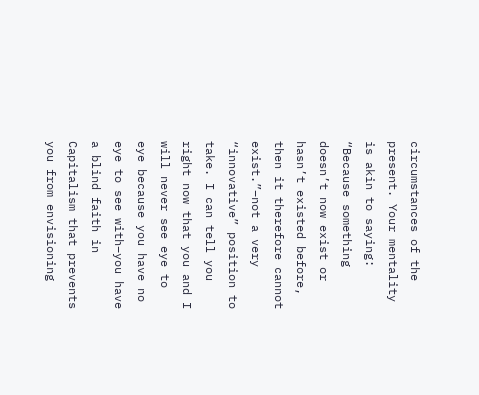circumstances of the present. Your mentality is akin to saying: “Because something doesn’t now exist or hasn’t existed before, then it therefore cannot exist.”–not a very “innovative” position to take. I can tell you right now that you and I will never see eye to eye because you have no eye to see with–you have a blind faith in Capitalism that prevents you from envisioning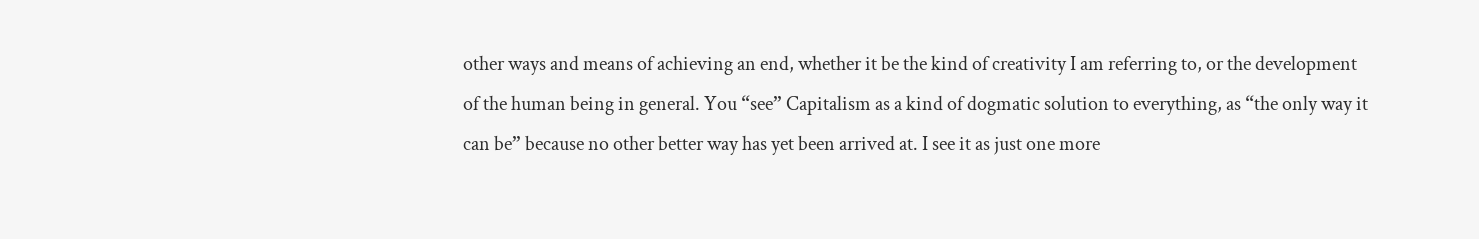other ways and means of achieving an end, whether it be the kind of creativity I am referring to, or the development of the human being in general. You “see” Capitalism as a kind of dogmatic solution to everything, as “the only way it can be” because no other better way has yet been arrived at. I see it as just one more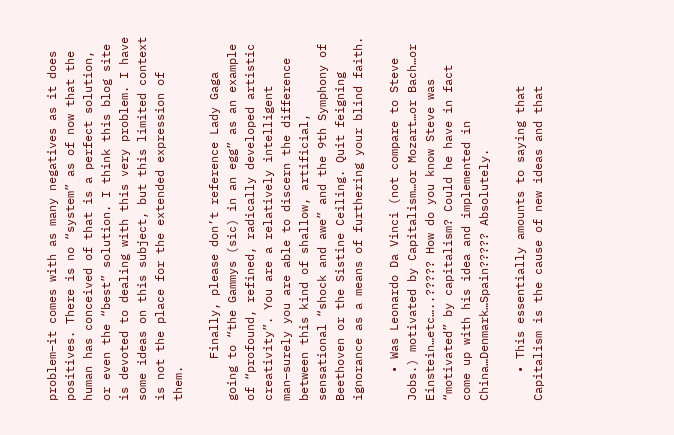problem–it comes with as many negatives as it does positives. There is no “system” as of now that the human has conceived of that is a perfect solution, or even the “best” solution. I think this blog site is devoted to dealing with this very problem. I have some ideas on this subject, but this limited context is not the place for the extended expression of them.

      Finally, please don’t reference Lady Gaga going to “the Gammys (sic) in an egg” as an example of “profound, refined, radically developed artistic creativity”. You are a relatively intelligent man–surely you are able to discern the difference between this kind of shallow, artificial, sensational “shock and awe” and the 9th Symphony of Beethoven or the Sistine Ceiling. Quit feigning ignorance as a means of furthering your blind faith.

    • Was Leonardo Da Vinci (not compare to Steve Jobs.) motivated by Capitalism…or Mozart…or Bach…or Einstein…etc…..????? How do you know Steve was “motivated” by capitalism? Could he have in fact come up with his idea and implemented in China…Denmark…Spain????? Absolutely.

    • This essentially amounts to saying that Capitalism is the cause of new ideas and that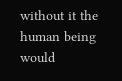without it the human being would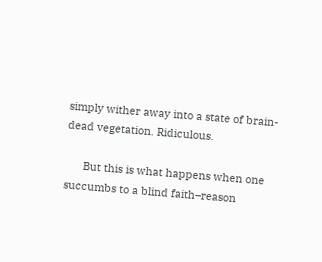simply wither away into a state of brain-dead vegetation. Ridiculous.

      But this is what happens when one succumbs to a blind faith–reason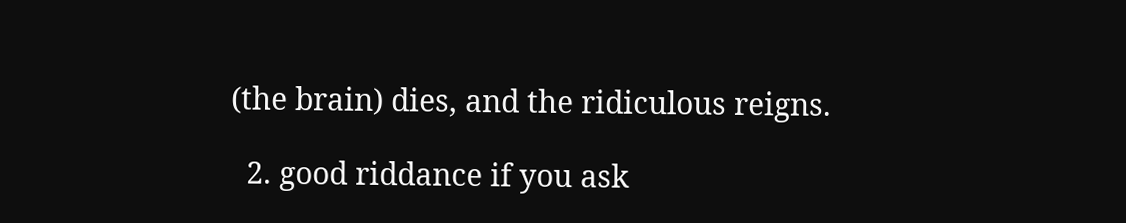(the brain) dies, and the ridiculous reigns.

  2. good riddance if you ask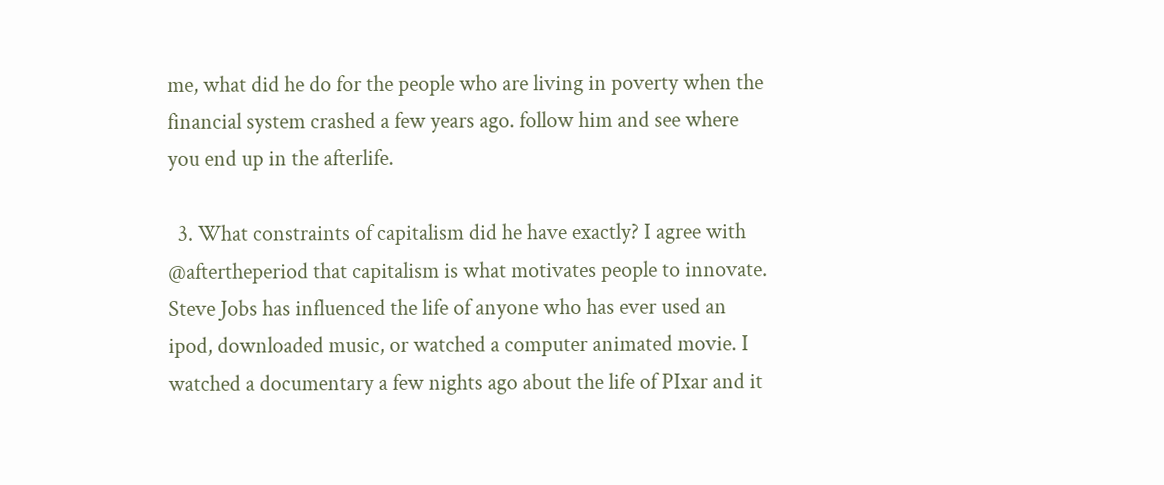me, what did he do for the people who are living in poverty when the financial system crashed a few years ago. follow him and see where you end up in the afterlife.

  3. What constraints of capitalism did he have exactly? I agree with @aftertheperiod that capitalism is what motivates people to innovate. Steve Jobs has influenced the life of anyone who has ever used an ipod, downloaded music, or watched a computer animated movie. I watched a documentary a few nights ago about the life of PIxar and it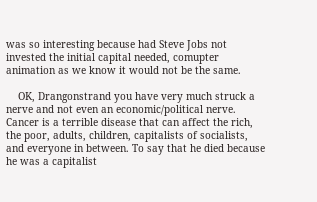was so interesting because had Steve Jobs not invested the initial capital needed, comupter animation as we know it would not be the same.

    OK, Drangonstrand you have very much struck a nerve and not even an economic/political nerve. Cancer is a terrible disease that can affect the rich, the poor, adults, children, capitalists of socialists, and everyone in between. To say that he died because he was a capitalist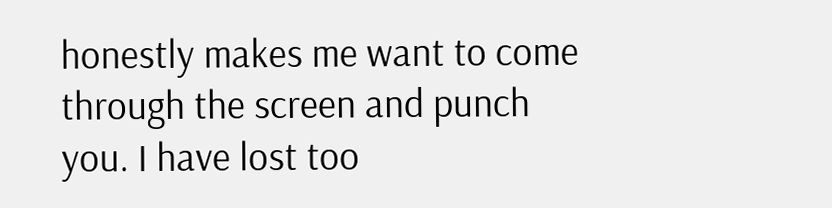honestly makes me want to come through the screen and punch you. I have lost too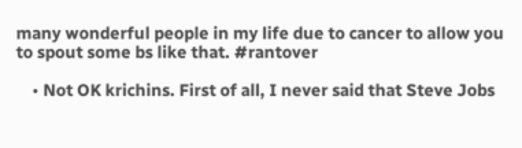many wonderful people in my life due to cancer to allow you to spout some bs like that. #rantover

    • Not OK krichins. First of all, I never said that Steve Jobs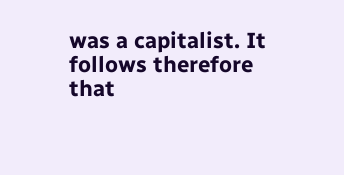was a capitalist. It follows therefore that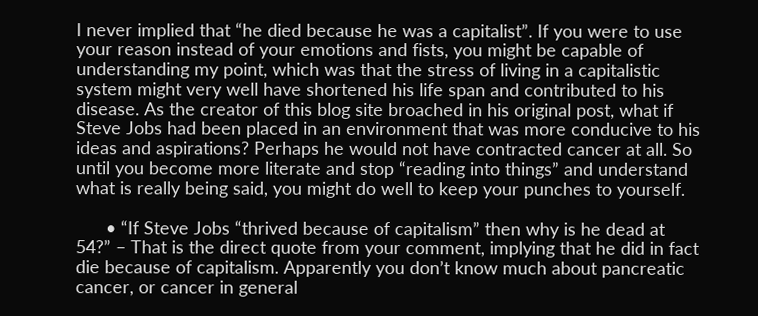I never implied that “he died because he was a capitalist”. If you were to use your reason instead of your emotions and fists, you might be capable of understanding my point, which was that the stress of living in a capitalistic system might very well have shortened his life span and contributed to his disease. As the creator of this blog site broached in his original post, what if Steve Jobs had been placed in an environment that was more conducive to his ideas and aspirations? Perhaps he would not have contracted cancer at all. So until you become more literate and stop “reading into things” and understand what is really being said, you might do well to keep your punches to yourself.

      • “If Steve Jobs “thrived because of capitalism” then why is he dead at 54?” – That is the direct quote from your comment, implying that he did in fact die because of capitalism. Apparently you don’t know much about pancreatic cancer, or cancer in general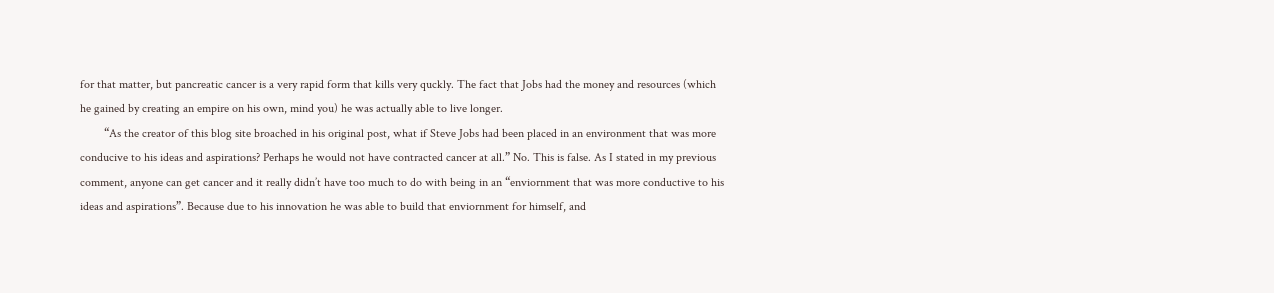for that matter, but pancreatic cancer is a very rapid form that kills very quckly. The fact that Jobs had the money and resources (which he gained by creating an empire on his own, mind you) he was actually able to live longer.
        “As the creator of this blog site broached in his original post, what if Steve Jobs had been placed in an environment that was more conducive to his ideas and aspirations? Perhaps he would not have contracted cancer at all.” No. This is false. As I stated in my previous comment, anyone can get cancer and it really didn’t have too much to do with being in an “enviornment that was more conductive to his ideas and aspirations”. Because due to his innovation he was able to build that enviornment for himself, and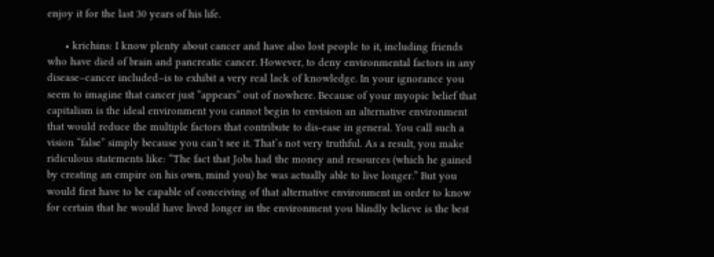enjoy it for the last 30 years of his life.

      • krichins: I know plenty about cancer and have also lost people to it, including friends who have died of brain and pancreatic cancer. However, to deny environmental factors in any disease–cancer included–is to exhibit a very real lack of knowledge. In your ignorance you seem to imagine that cancer just “appears” out of nowhere. Because of your myopic belief that capitalism is the ideal environment you cannot begin to envision an alternative environment that would reduce the multiple factors that contribute to dis-ease in general. You call such a vision “false” simply because you can’t see it. That’s not very truthful. As a result, you make ridiculous statements like: “The fact that Jobs had the money and resources (which he gained by creating an empire on his own, mind you) he was actually able to live longer.” But you would first have to be capable of conceiving of that alternative environment in order to know for certain that he would have lived longer in the environment you blindly believe is the best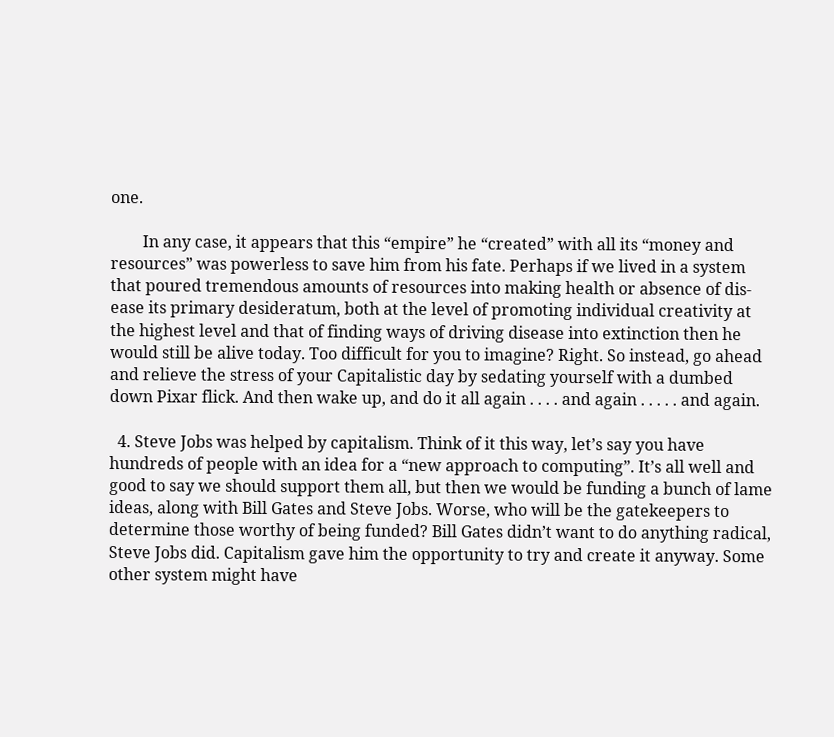one.

        In any case, it appears that this “empire” he “created” with all its “money and resources” was powerless to save him from his fate. Perhaps if we lived in a system that poured tremendous amounts of resources into making health or absence of dis-ease its primary desideratum, both at the level of promoting individual creativity at the highest level and that of finding ways of driving disease into extinction then he would still be alive today. Too difficult for you to imagine? Right. So instead, go ahead and relieve the stress of your Capitalistic day by sedating yourself with a dumbed down Pixar flick. And then wake up, and do it all again . . . . and again . . . . . and again.

  4. Steve Jobs was helped by capitalism. Think of it this way, let’s say you have hundreds of people with an idea for a “new approach to computing”. It’s all well and good to say we should support them all, but then we would be funding a bunch of lame ideas, along with Bill Gates and Steve Jobs. Worse, who will be the gatekeepers to determine those worthy of being funded? Bill Gates didn’t want to do anything radical, Steve Jobs did. Capitalism gave him the opportunity to try and create it anyway. Some other system might have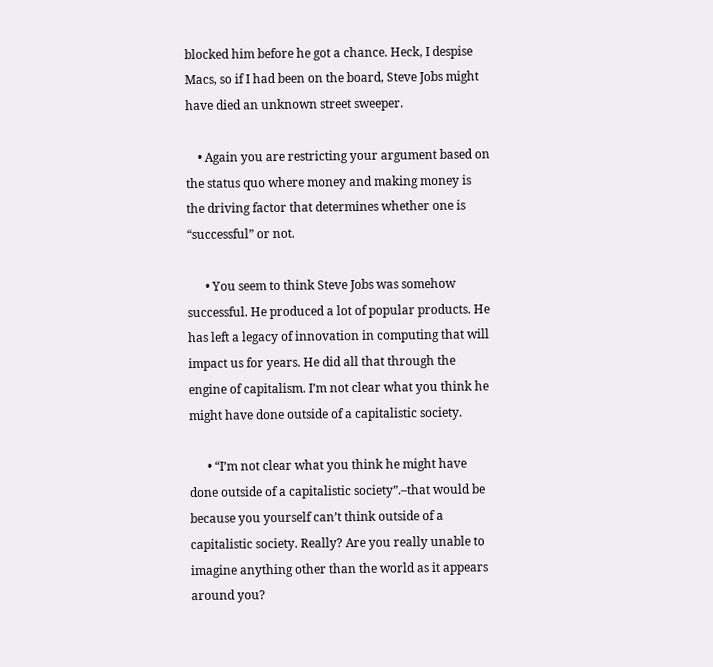blocked him before he got a chance. Heck, I despise Macs, so if I had been on the board, Steve Jobs might have died an unknown street sweeper.

    • Again you are restricting your argument based on the status quo where money and making money is the driving factor that determines whether one is “successful” or not.

      • You seem to think Steve Jobs was somehow successful. He produced a lot of popular products. He has left a legacy of innovation in computing that will impact us for years. He did all that through the engine of capitalism. I’m not clear what you think he might have done outside of a capitalistic society.

      • “I’m not clear what you think he might have done outside of a capitalistic society”.–that would be because you yourself can’t think outside of a capitalistic society. Really? Are you really unable to imagine anything other than the world as it appears around you?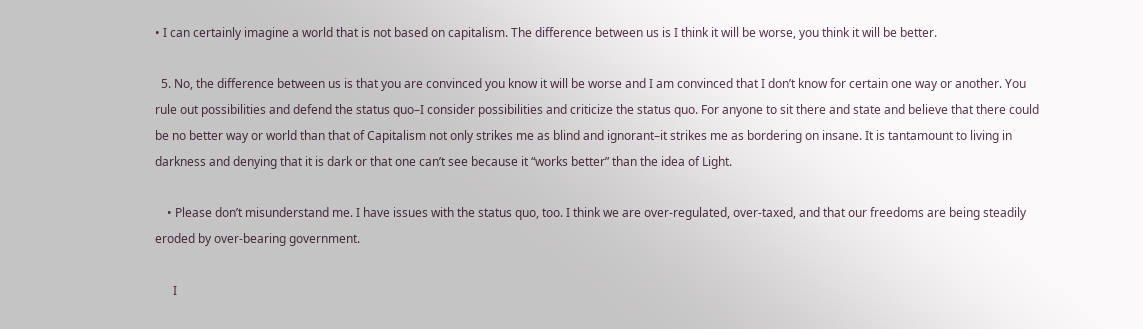• I can certainly imagine a world that is not based on capitalism. The difference between us is I think it will be worse, you think it will be better.

  5. No, the difference between us is that you are convinced you know it will be worse and I am convinced that I don’t know for certain one way or another. You rule out possibilities and defend the status quo–I consider possibilities and criticize the status quo. For anyone to sit there and state and believe that there could be no better way or world than that of Capitalism not only strikes me as blind and ignorant–it strikes me as bordering on insane. It is tantamount to living in darkness and denying that it is dark or that one can’t see because it “works better” than the idea of Light.

    • Please don’t misunderstand me. I have issues with the status quo, too. I think we are over-regulated, over-taxed, and that our freedoms are being steadily eroded by over-bearing government.

      I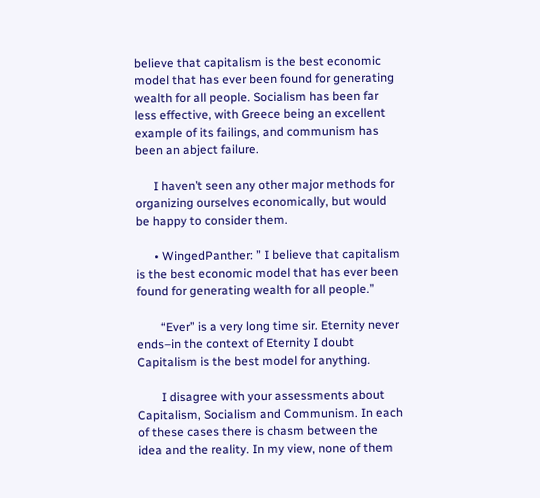believe that capitalism is the best economic model that has ever been found for generating wealth for all people. Socialism has been far less effective, with Greece being an excellent example of its failings, and communism has been an abject failure.

      I haven’t seen any other major methods for organizing ourselves economically, but would be happy to consider them.

      • WingedPanther: ” I believe that capitalism is the best economic model that has ever been found for generating wealth for all people.”

        “Ever” is a very long time sir. Eternity never ends–in the context of Eternity I doubt Capitalism is the best model for anything.

        I disagree with your assessments about Capitalism, Socialism and Communism. In each of these cases there is chasm between the idea and the reality. In my view, none of them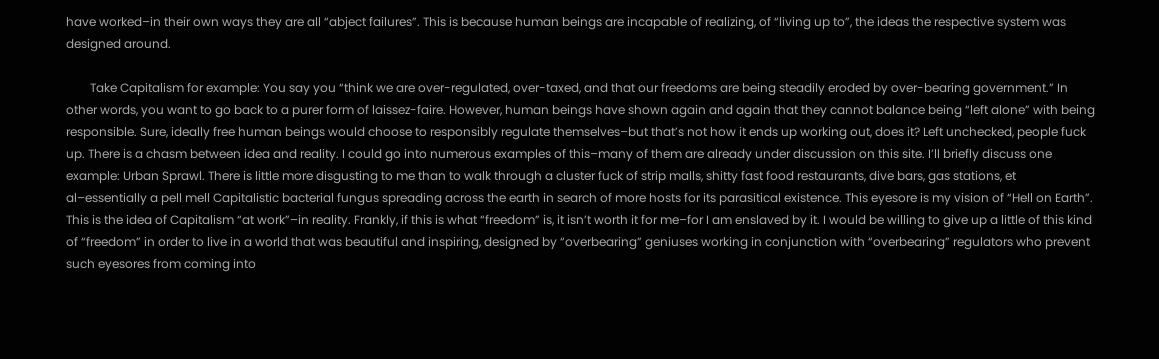have worked–in their own ways they are all “abject failures”. This is because human beings are incapable of realizing, of “living up to”, the ideas the respective system was designed around.

        Take Capitalism for example: You say you “think we are over-regulated, over-taxed, and that our freedoms are being steadily eroded by over-bearing government.” In other words, you want to go back to a purer form of laissez-faire. However, human beings have shown again and again that they cannot balance being “left alone” with being responsible. Sure, ideally free human beings would choose to responsibly regulate themselves–but that’s not how it ends up working out, does it? Left unchecked, people fuck up. There is a chasm between idea and reality. I could go into numerous examples of this–many of them are already under discussion on this site. I’ll briefly discuss one example: Urban Sprawl. There is little more disgusting to me than to walk through a cluster fuck of strip malls, shitty fast food restaurants, dive bars, gas stations, et al–essentially a pell mell Capitalistic bacterial fungus spreading across the earth in search of more hosts for its parasitical existence. This eyesore is my vision of “Hell on Earth”. This is the idea of Capitalism “at work”–in reality. Frankly, if this is what “freedom” is, it isn’t worth it for me–for I am enslaved by it. I would be willing to give up a little of this kind of “freedom” in order to live in a world that was beautiful and inspiring, designed by “overbearing” geniuses working in conjunction with “overbearing” regulators who prevent such eyesores from coming into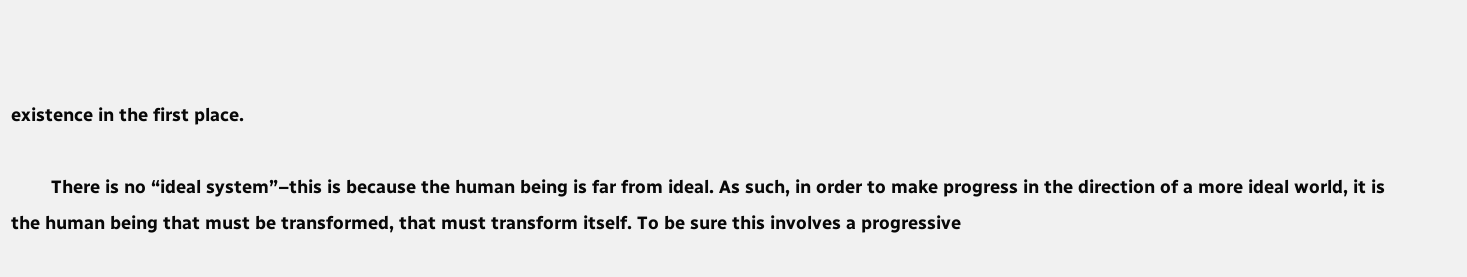existence in the first place.

        There is no “ideal system”–this is because the human being is far from ideal. As such, in order to make progress in the direction of a more ideal world, it is the human being that must be transformed, that must transform itself. To be sure this involves a progressive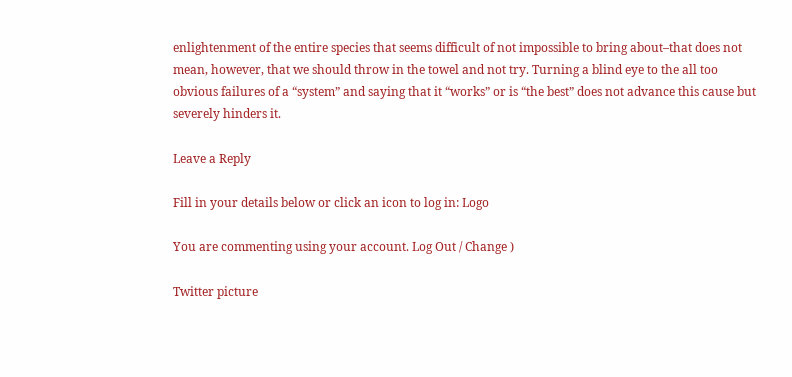enlightenment of the entire species that seems difficult of not impossible to bring about–that does not mean, however, that we should throw in the towel and not try. Turning a blind eye to the all too obvious failures of a “system” and saying that it “works” or is “the best” does not advance this cause but severely hinders it.

Leave a Reply

Fill in your details below or click an icon to log in: Logo

You are commenting using your account. Log Out / Change )

Twitter picture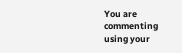You are commenting using your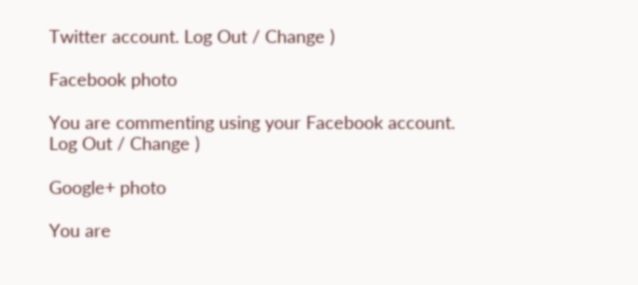Twitter account. Log Out / Change )

Facebook photo

You are commenting using your Facebook account. Log Out / Change )

Google+ photo

You are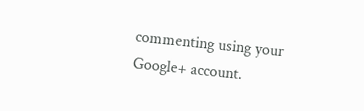commenting using your Google+ account.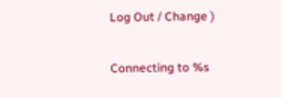Log Out / Change )

Connecting to %s